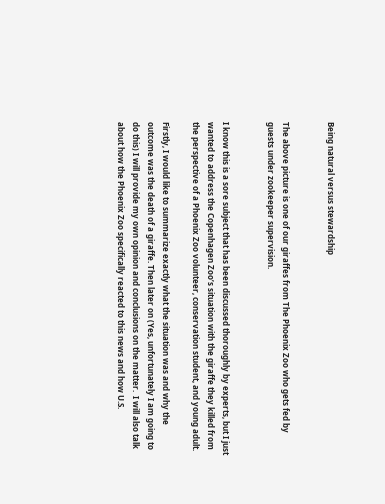Being natural versus stewardship


The above picture is one of our giraffes from The Phoenix Zoo who gets fed by guests under zookeeper supervision.


I know this is a sore subject that has been discussed thoroughly by experts, but I just wanted to address the Copenhagen Zoo’s situation with the giraffe they killed from the perspective of a Phoenix Zoo volunteer, conservation student, and young adult.

Firstly, I would like to summarize exactly what the situation was and why the outcome was the death of a giraffe. Then later on (Yes, unfortunately I am going to do this) I will provide my own opinion and conclusions on the matter.  I will also talk about how the Phoenix Zoo specifically reacted to this news and how U.S.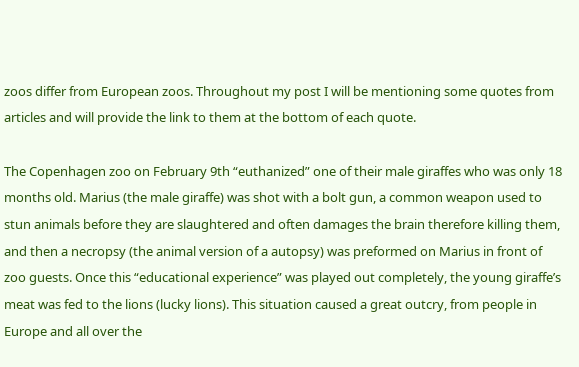zoos differ from European zoos. Throughout my post I will be mentioning some quotes from articles and will provide the link to them at the bottom of each quote.

The Copenhagen zoo on February 9th “euthanized” one of their male giraffes who was only 18 months old. Marius (the male giraffe) was shot with a bolt gun, a common weapon used to stun animals before they are slaughtered and often damages the brain therefore killing them, and then a necropsy (the animal version of a autopsy) was preformed on Marius in front of zoo guests. Once this “educational experience” was played out completely, the young giraffe’s meat was fed to the lions (lucky lions). This situation caused a great outcry, from people in Europe and all over the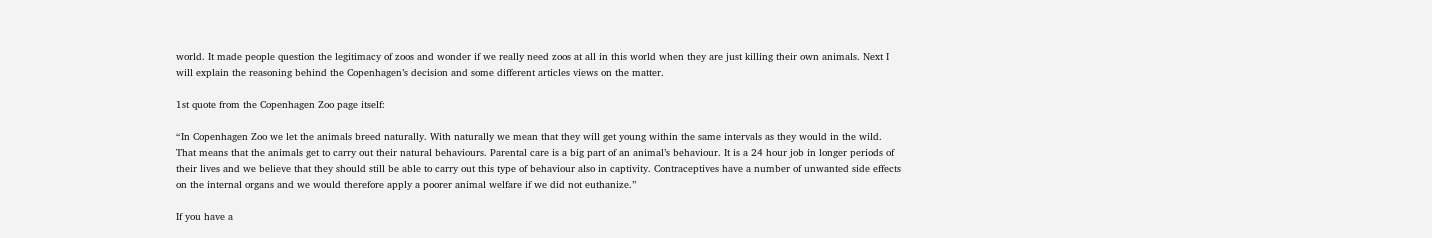world. It made people question the legitimacy of zoos and wonder if we really need zoos at all in this world when they are just killing their own animals. Next I will explain the reasoning behind the Copenhagen’s decision and some different articles views on the matter.

1st quote from the Copenhagen Zoo page itself:

“In Copenhagen Zoo we let the animals breed naturally. With naturally we mean that they will get young within the same intervals as they would in the wild. That means that the animals get to carry out their natural behaviours. Parental care is a big part of an animal’s behaviour. It is a 24 hour job in longer periods of their lives and we believe that they should still be able to carry out this type of behaviour also in captivity. Contraceptives have a number of unwanted side effects on the internal organs and we would therefore apply a poorer animal welfare if we did not euthanize.”

If you have a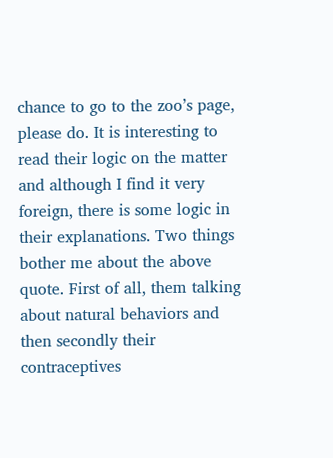chance to go to the zoo’s page, please do. It is interesting to read their logic on the matter and although I find it very foreign, there is some logic in their explanations. Two things bother me about the above quote. First of all, them talking about natural behaviors and then secondly their contraceptives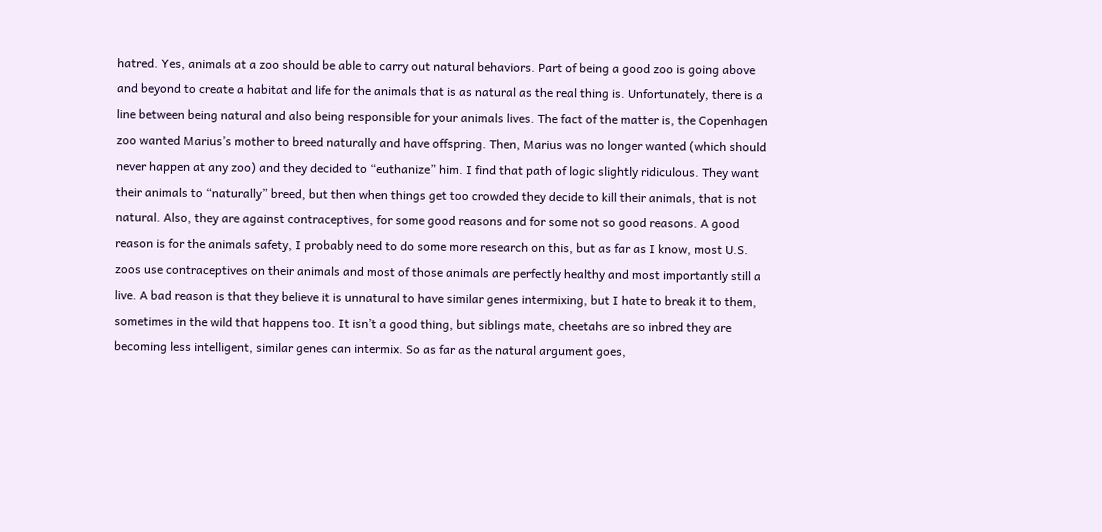hatred. Yes, animals at a zoo should be able to carry out natural behaviors. Part of being a good zoo is going above and beyond to create a habitat and life for the animals that is as natural as the real thing is. Unfortunately, there is a line between being natural and also being responsible for your animals lives. The fact of the matter is, the Copenhagen zoo wanted Marius’s mother to breed naturally and have offspring. Then, Marius was no longer wanted (which should never happen at any zoo) and they decided to “euthanize” him. I find that path of logic slightly ridiculous. They want their animals to “naturally” breed, but then when things get too crowded they decide to kill their animals, that is not natural. Also, they are against contraceptives, for some good reasons and for some not so good reasons. A good reason is for the animals safety, I probably need to do some more research on this, but as far as I know, most U.S. zoos use contraceptives on their animals and most of those animals are perfectly healthy and most importantly still a live. A bad reason is that they believe it is unnatural to have similar genes intermixing, but I hate to break it to them, sometimes in the wild that happens too. It isn’t a good thing, but siblings mate, cheetahs are so inbred they are becoming less intelligent, similar genes can intermix. So as far as the natural argument goes,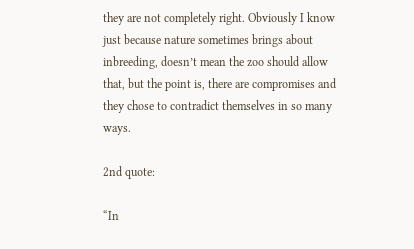they are not completely right. Obviously I know just because nature sometimes brings about inbreeding, doesn’t mean the zoo should allow that, but the point is, there are compromises and they chose to contradict themselves in so many ways.

2nd quote:

“In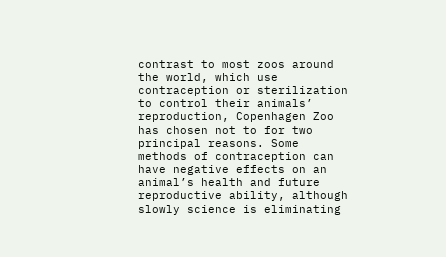contrast to most zoos around the world, which use contraception or sterilization to control their animals’ reproduction, Copenhagen Zoo has chosen not to for two principal reasons. Some methods of contraception can have negative effects on an animal’s health and future reproductive ability, although slowly science is eliminating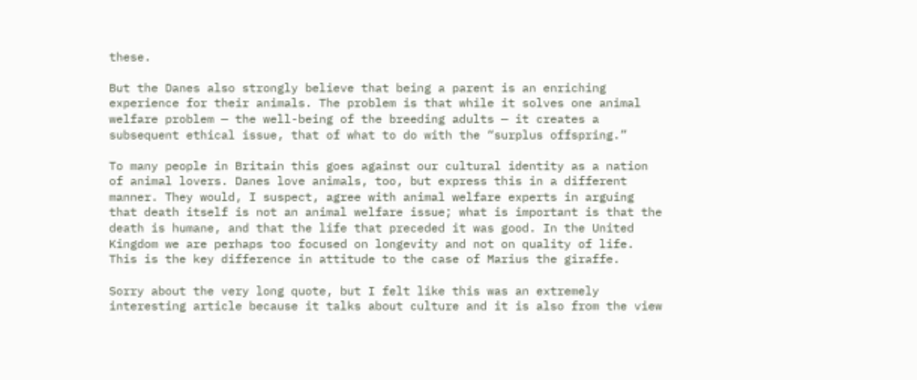these.

But the Danes also strongly believe that being a parent is an enriching experience for their animals. The problem is that while it solves one animal welfare problem — the well-being of the breeding adults — it creates a subsequent ethical issue, that of what to do with the “surplus offspring.”

To many people in Britain this goes against our cultural identity as a nation of animal lovers. Danes love animals, too, but express this in a different manner. They would, I suspect, agree with animal welfare experts in arguing that death itself is not an animal welfare issue; what is important is that the death is humane, and that the life that preceded it was good. In the United Kingdom we are perhaps too focused on longevity and not on quality of life. This is the key difference in attitude to the case of Marius the giraffe.

Sorry about the very long quote, but I felt like this was an extremely interesting article because it talks about culture and it is also from the view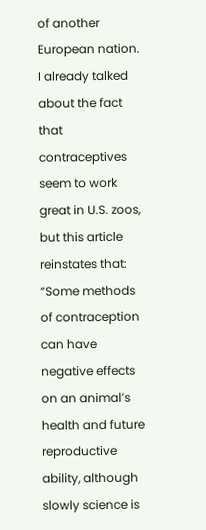of another European nation. I already talked about the fact that contraceptives seem to work great in U.S. zoos, but this article reinstates that: “Some methods of contraception can have negative effects on an animal’s health and future reproductive ability, although slowly science is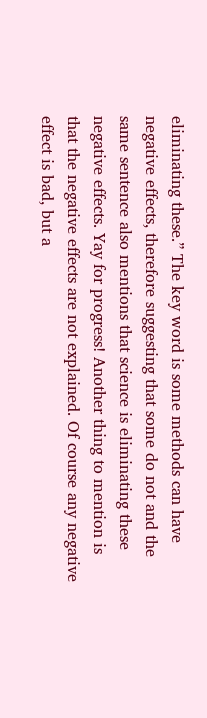eliminating these.” The key word is some methods can have negative effects, therefore suggesting that some do not and the same sentence also mentions that science is eliminating these negative effects. Yay for progress! Another thing to mention is that the negative effects are not explained. Of course any negative effect is bad, but a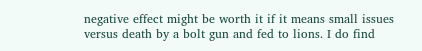negative effect might be worth it if it means small issues versus death by a bolt gun and fed to lions. I do find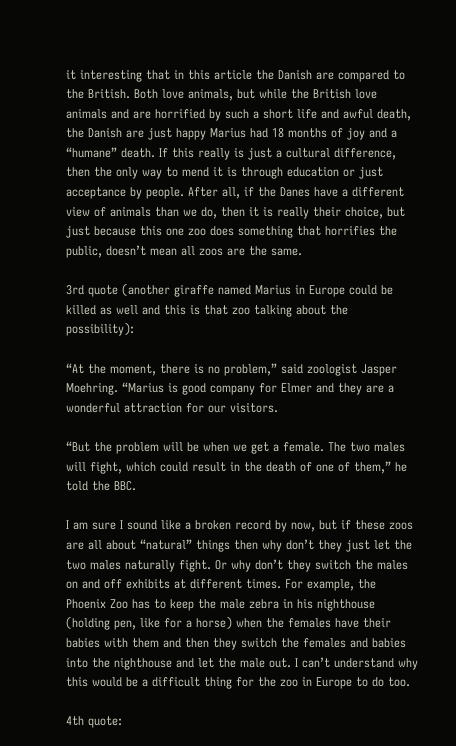it interesting that in this article the Danish are compared to the British. Both love animals, but while the British love animals and are horrified by such a short life and awful death, the Danish are just happy Marius had 18 months of joy and a “humane” death. If this really is just a cultural difference, then the only way to mend it is through education or just acceptance by people. After all, if the Danes have a different view of animals than we do, then it is really their choice, but just because this one zoo does something that horrifies the public, doesn’t mean all zoos are the same.

3rd quote (another giraffe named Marius in Europe could be killed as well and this is that zoo talking about the possibility):

“At the moment, there is no problem,” said zoologist Jasper Moehring. “Marius is good company for Elmer and they are a wonderful attraction for our visitors.

“But the problem will be when we get a female. The two males will fight, which could result in the death of one of them,” he told the BBC.

I am sure I sound like a broken record by now, but if these zoos are all about “natural” things then why don’t they just let the two males naturally fight. Or why don’t they switch the males on and off exhibits at different times. For example, the Phoenix Zoo has to keep the male zebra in his nighthouse (holding pen, like for a horse) when the females have their babies with them and then they switch the females and babies into the nighthouse and let the male out. I can’t understand why this would be a difficult thing for the zoo in Europe to do too.

4th quote: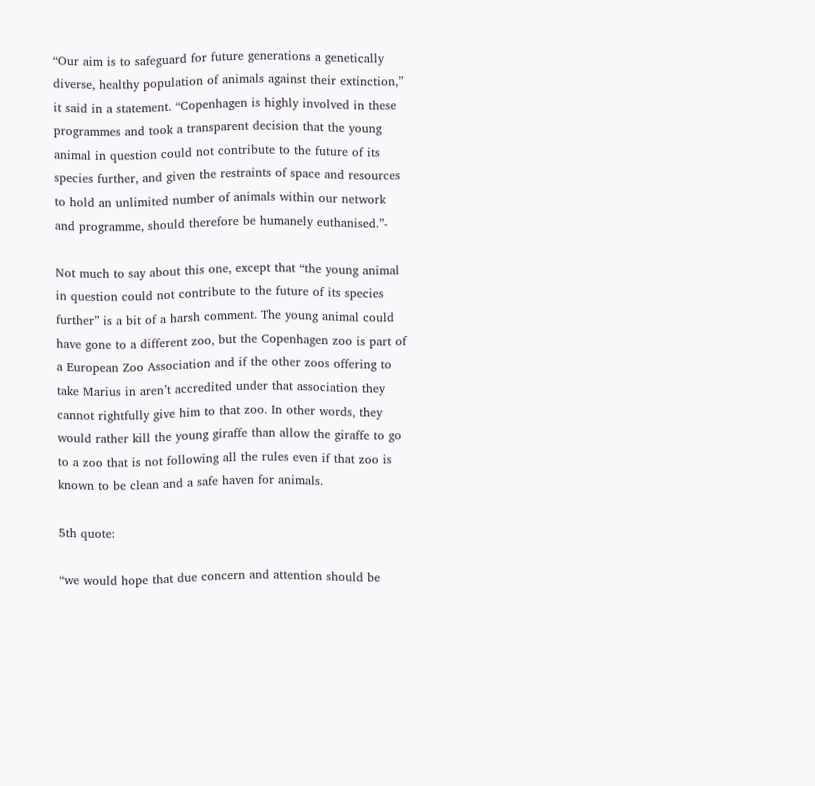“Our aim is to safeguard for future generations a genetically diverse, healthy population of animals against their extinction,” it said in a statement. “Copenhagen is highly involved in these programmes and took a transparent decision that the young animal in question could not contribute to the future of its species further, and given the restraints of space and resources to hold an unlimited number of animals within our network and programme, should therefore be humanely euthanised.”-

Not much to say about this one, except that “the young animal in question could not contribute to the future of its species further” is a bit of a harsh comment. The young animal could have gone to a different zoo, but the Copenhagen zoo is part of a European Zoo Association and if the other zoos offering to take Marius in aren’t accredited under that association they cannot rightfully give him to that zoo. In other words, they would rather kill the young giraffe than allow the giraffe to go to a zoo that is not following all the rules even if that zoo is known to be clean and a safe haven for animals.

5th quote:

“we would hope that due concern and attention should be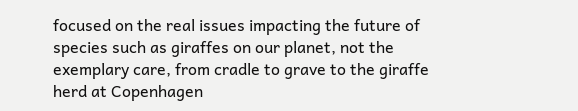focused on the real issues impacting the future of species such as giraffes on our planet, not the exemplary care, from cradle to grave to the giraffe herd at Copenhagen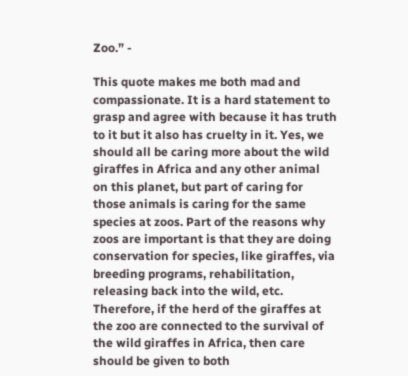Zoo.” -

This quote makes me both mad and compassionate. It is a hard statement to grasp and agree with because it has truth to it but it also has cruelty in it. Yes, we should all be caring more about the wild giraffes in Africa and any other animal on this planet, but part of caring for those animals is caring for the same species at zoos. Part of the reasons why zoos are important is that they are doing conservation for species, like giraffes, via breeding programs, rehabilitation, releasing back into the wild, etc. Therefore, if the herd of the giraffes at the zoo are connected to the survival of the wild giraffes in Africa, then care should be given to both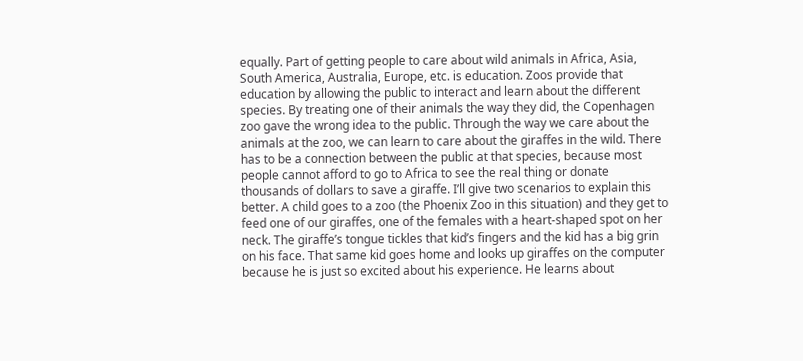equally. Part of getting people to care about wild animals in Africa, Asia, South America, Australia, Europe, etc. is education. Zoos provide that education by allowing the public to interact and learn about the different species. By treating one of their animals the way they did, the Copenhagen zoo gave the wrong idea to the public. Through the way we care about the animals at the zoo, we can learn to care about the giraffes in the wild. There has to be a connection between the public at that species, because most people cannot afford to go to Africa to see the real thing or donate thousands of dollars to save a giraffe. I’ll give two scenarios to explain this better. A child goes to a zoo (the Phoenix Zoo in this situation) and they get to feed one of our giraffes, one of the females with a heart-shaped spot on her neck. The giraffe’s tongue tickles that kid’s fingers and the kid has a big grin on his face. That same kid goes home and looks up giraffes on the computer because he is just so excited about his experience. He learns about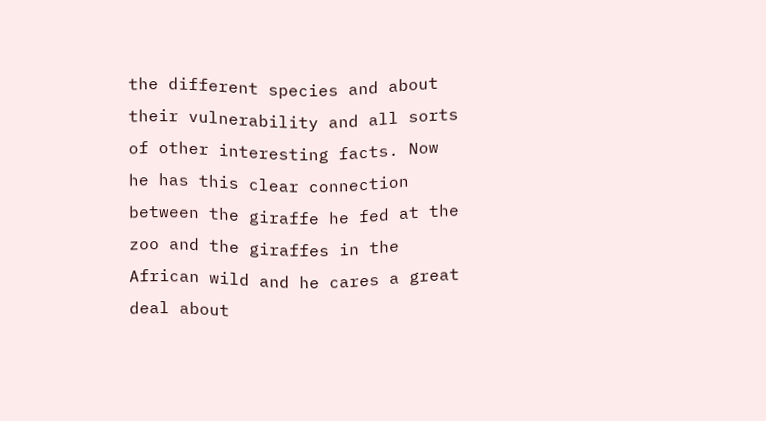the different species and about their vulnerability and all sorts of other interesting facts. Now he has this clear connection between the giraffe he fed at the zoo and the giraffes in the African wild and he cares a great deal about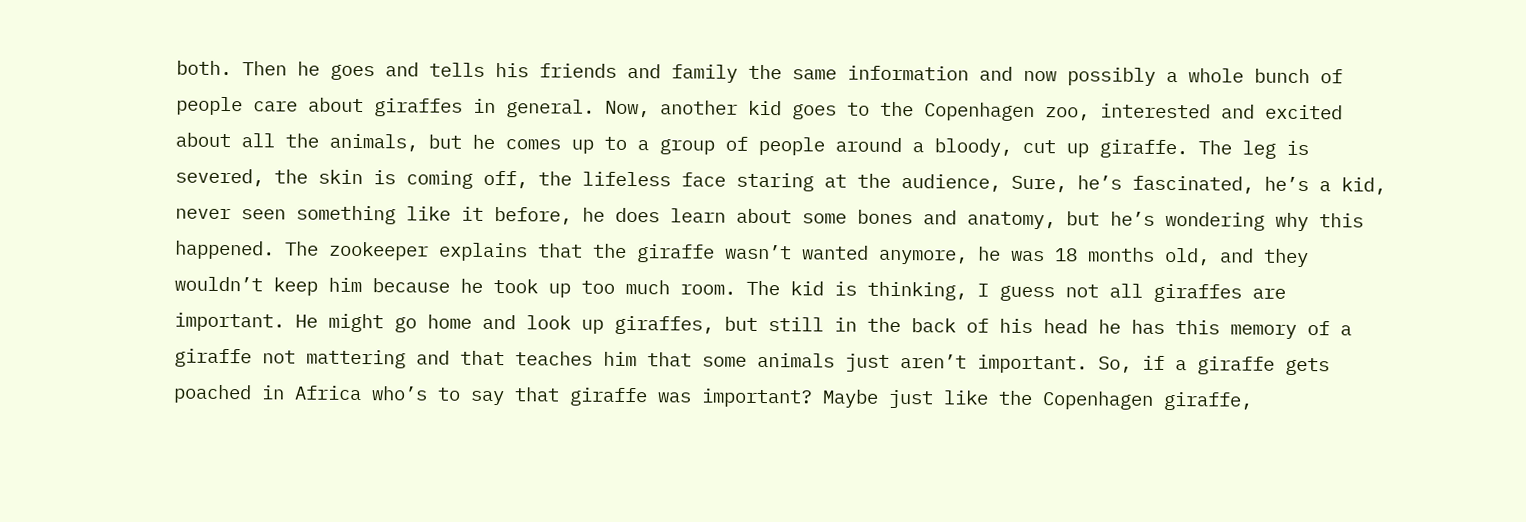both. Then he goes and tells his friends and family the same information and now possibly a whole bunch of people care about giraffes in general. Now, another kid goes to the Copenhagen zoo, interested and excited about all the animals, but he comes up to a group of people around a bloody, cut up giraffe. The leg is severed, the skin is coming off, the lifeless face staring at the audience, Sure, he’s fascinated, he’s a kid, never seen something like it before, he does learn about some bones and anatomy, but he’s wondering why this happened. The zookeeper explains that the giraffe wasn’t wanted anymore, he was 18 months old, and they wouldn’t keep him because he took up too much room. The kid is thinking, I guess not all giraffes are important. He might go home and look up giraffes, but still in the back of his head he has this memory of a giraffe not mattering and that teaches him that some animals just aren’t important. So, if a giraffe gets poached in Africa who’s to say that giraffe was important? Maybe just like the Copenhagen giraffe,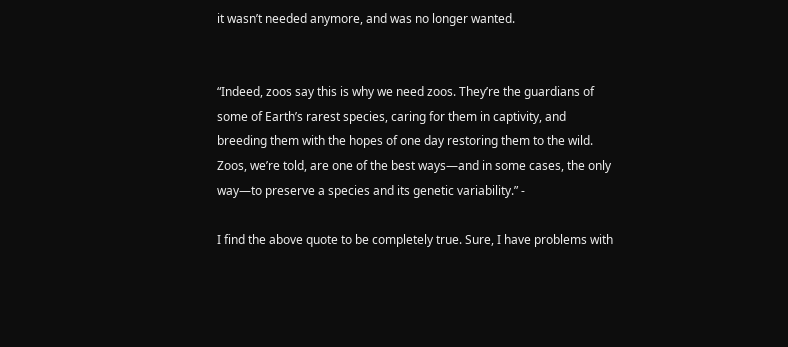it wasn’t needed anymore, and was no longer wanted.


“Indeed, zoos say this is why we need zoos. They’re the guardians of some of Earth’s rarest species, caring for them in captivity, and breeding them with the hopes of one day restoring them to the wild. Zoos, we’re told, are one of the best ways—and in some cases, the only way—to preserve a species and its genetic variability.” -

I find the above quote to be completely true. Sure, I have problems with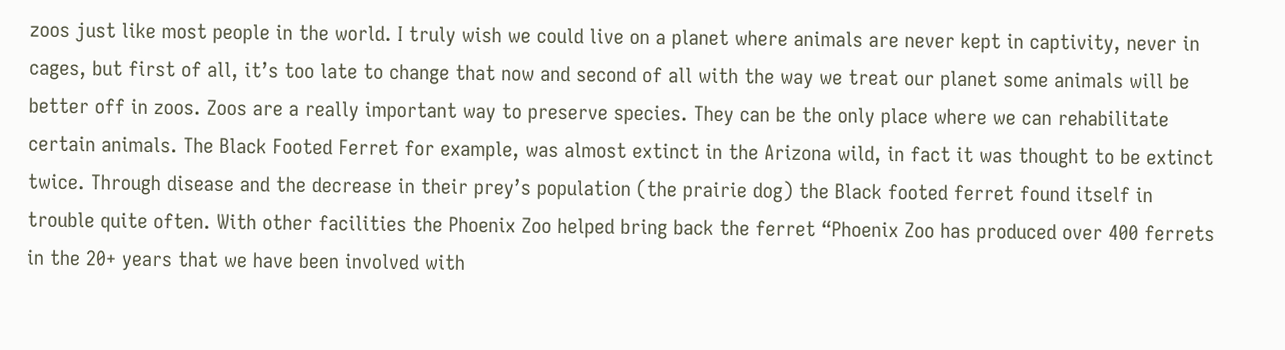zoos just like most people in the world. I truly wish we could live on a planet where animals are never kept in captivity, never in cages, but first of all, it’s too late to change that now and second of all with the way we treat our planet some animals will be better off in zoos. Zoos are a really important way to preserve species. They can be the only place where we can rehabilitate certain animals. The Black Footed Ferret for example, was almost extinct in the Arizona wild, in fact it was thought to be extinct twice. Through disease and the decrease in their prey’s population (the prairie dog) the Black footed ferret found itself in trouble quite often. With other facilities the Phoenix Zoo helped bring back the ferret “Phoenix Zoo has produced over 400 ferrets in the 20+ years that we have been involved with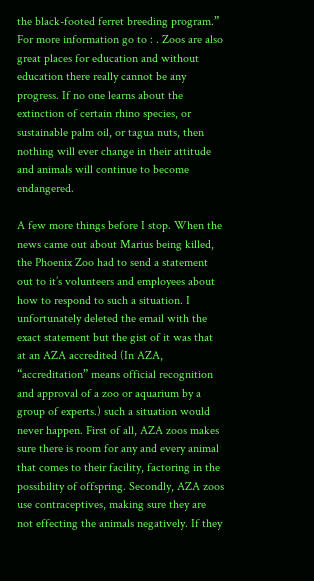the black-footed ferret breeding program.” For more information go to : . Zoos are also great places for education and without education there really cannot be any progress. If no one learns about the extinction of certain rhino species, or sustainable palm oil, or tagua nuts, then nothing will ever change in their attitude and animals will continue to become endangered.

A few more things before I stop. When the news came out about Marius being killed, the Phoenix Zoo had to send a statement out to it’s volunteers and employees about how to respond to such a situation. I unfortunately deleted the email with the exact statement but the gist of it was that at an AZA accredited (In AZA, “accreditation” means official recognition and approval of a zoo or aquarium by a group of experts.) such a situation would never happen. First of all, AZA zoos makes sure there is room for any and every animal that comes to their facility, factoring in the possibility of offspring. Secondly, AZA zoos use contraceptives, making sure they are not effecting the animals negatively. If they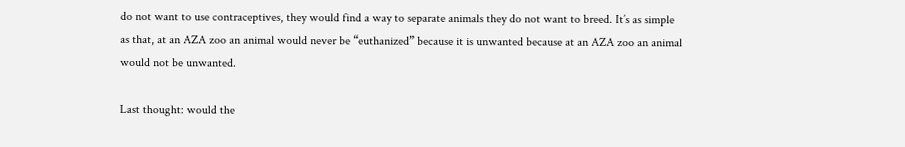do not want to use contraceptives, they would find a way to separate animals they do not want to breed. It’s as simple as that, at an AZA zoo an animal would never be “euthanized” because it is unwanted because at an AZA zoo an animal would not be unwanted.

Last thought: would the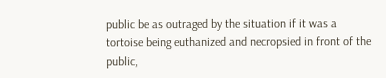public be as outraged by the situation if it was a tortoise being euthanized and necropsied in front of the public,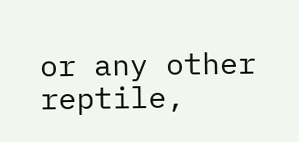or any other reptile,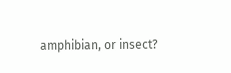amphibian, or insect?